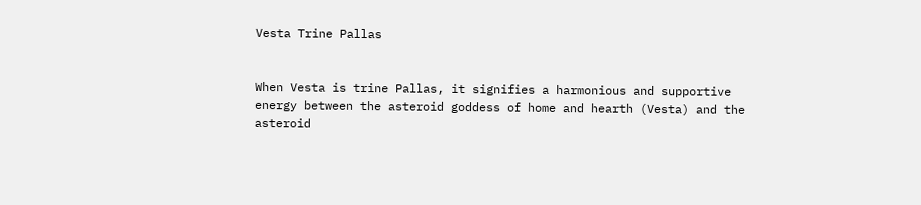Vesta Trine Pallas


When Vesta is trine Pallas, it signifies a harmonious and supportive energy between the asteroid goddess of home and hearth (Vesta) and the asteroid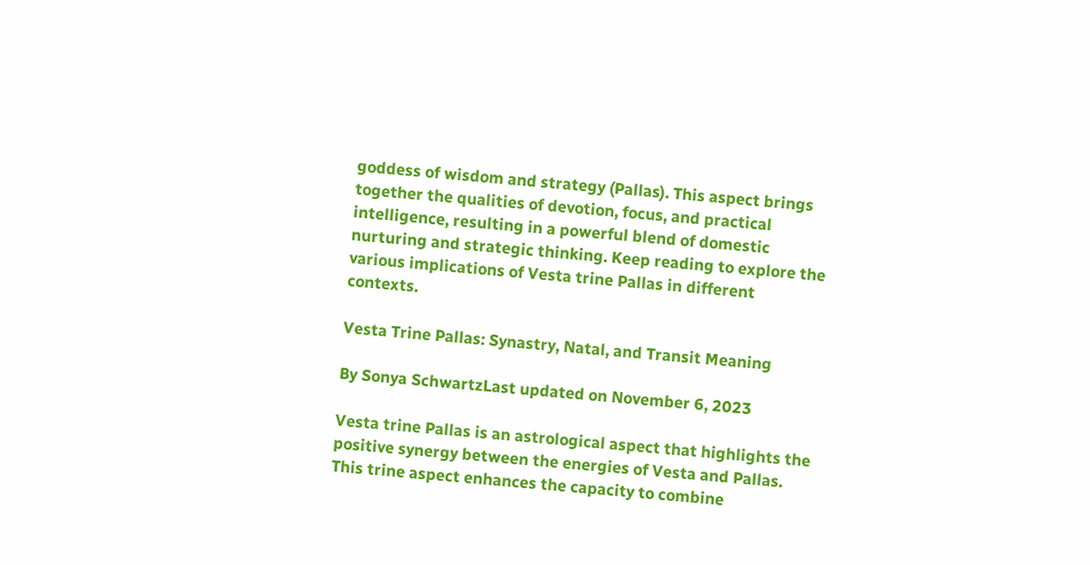goddess of wisdom and strategy (Pallas). This aspect brings together the qualities of devotion, focus, and practical intelligence, resulting in a powerful blend of domestic nurturing and strategic thinking. Keep reading to explore the various implications of Vesta trine Pallas in different contexts.

Vesta Trine Pallas: Synastry, Natal, and Transit Meaning

By Sonya SchwartzLast updated on November 6, 2023

Vesta trine Pallas is an astrological aspect that highlights the positive synergy between the energies of Vesta and Pallas. This trine aspect enhances the capacity to combine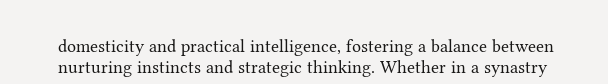domesticity and practical intelligence, fostering a balance between nurturing instincts and strategic thinking. Whether in a synastry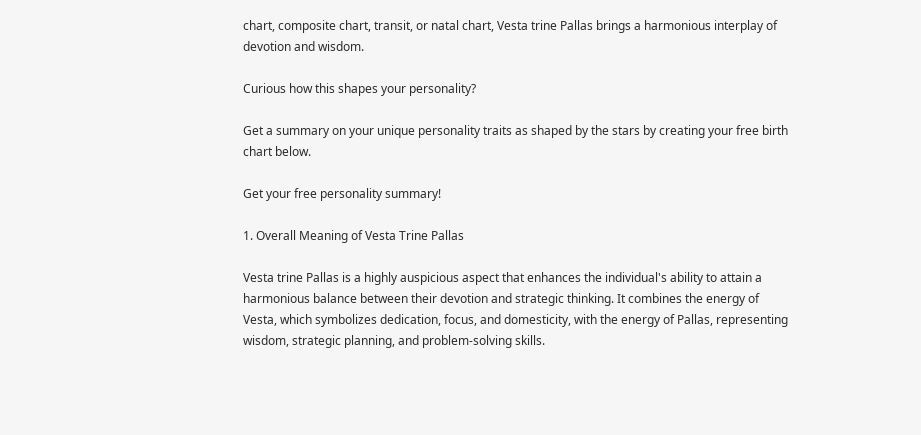chart, composite chart, transit, or natal chart, Vesta trine Pallas brings a harmonious interplay of devotion and wisdom.

Curious how this shapes your personality?

Get a summary on your unique personality traits as shaped by the stars by creating your free birth chart below.

Get your free personality summary!

1. Overall Meaning of Vesta Trine Pallas

Vesta trine Pallas is a highly auspicious aspect that enhances the individual's ability to attain a harmonious balance between their devotion and strategic thinking. It combines the energy of Vesta, which symbolizes dedication, focus, and domesticity, with the energy of Pallas, representing wisdom, strategic planning, and problem-solving skills.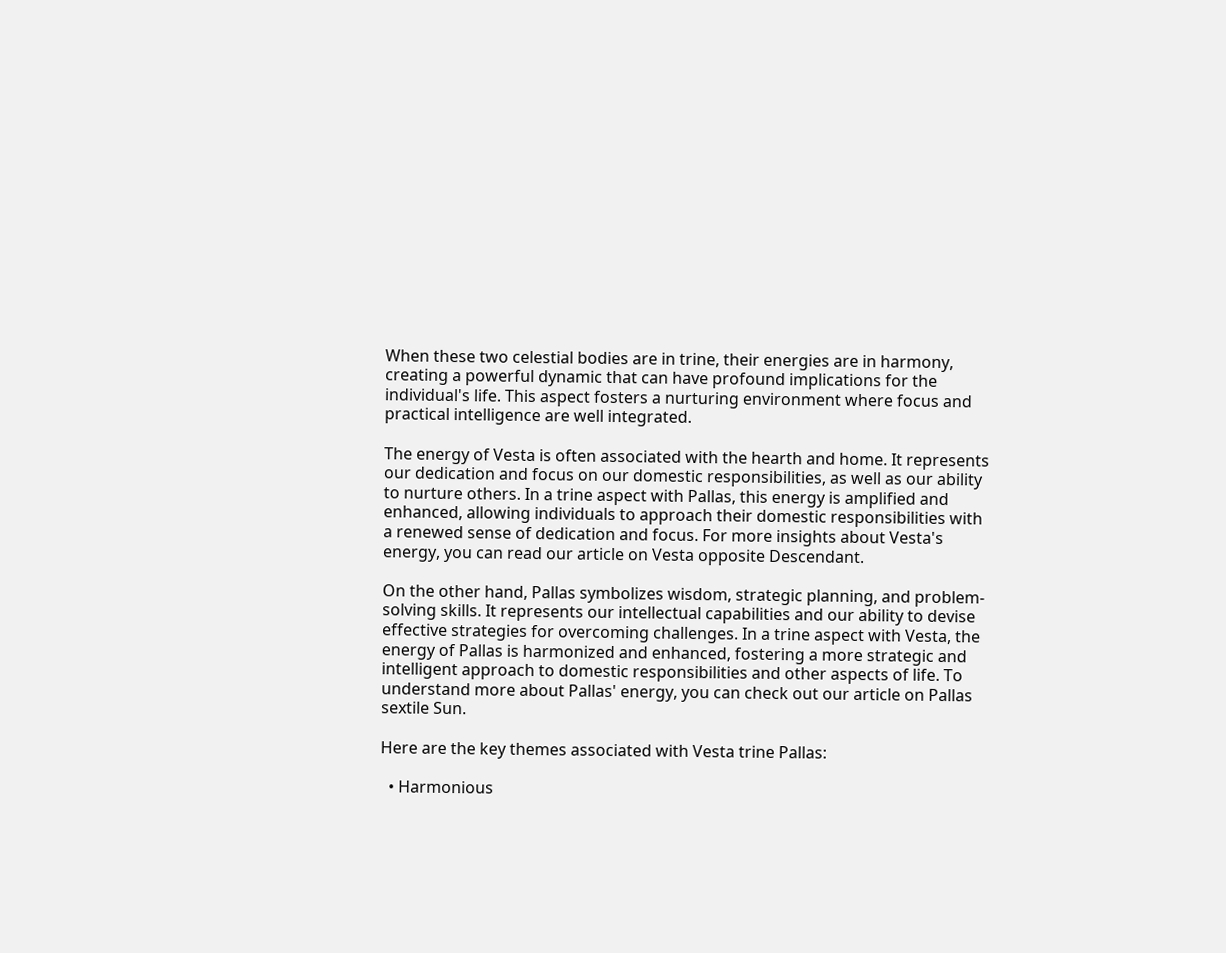When these two celestial bodies are in trine, their energies are in harmony, creating a powerful dynamic that can have profound implications for the individual's life. This aspect fosters a nurturing environment where focus and practical intelligence are well integrated.

The energy of Vesta is often associated with the hearth and home. It represents our dedication and focus on our domestic responsibilities, as well as our ability to nurture others. In a trine aspect with Pallas, this energy is amplified and enhanced, allowing individuals to approach their domestic responsibilities with a renewed sense of dedication and focus. For more insights about Vesta's energy, you can read our article on Vesta opposite Descendant.

On the other hand, Pallas symbolizes wisdom, strategic planning, and problem-solving skills. It represents our intellectual capabilities and our ability to devise effective strategies for overcoming challenges. In a trine aspect with Vesta, the energy of Pallas is harmonized and enhanced, fostering a more strategic and intelligent approach to domestic responsibilities and other aspects of life. To understand more about Pallas' energy, you can check out our article on Pallas sextile Sun.

Here are the key themes associated with Vesta trine Pallas:

  • Harmonious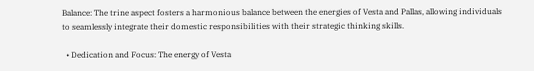Balance: The trine aspect fosters a harmonious balance between the energies of Vesta and Pallas, allowing individuals to seamlessly integrate their domestic responsibilities with their strategic thinking skills.

  • Dedication and Focus: The energy of Vesta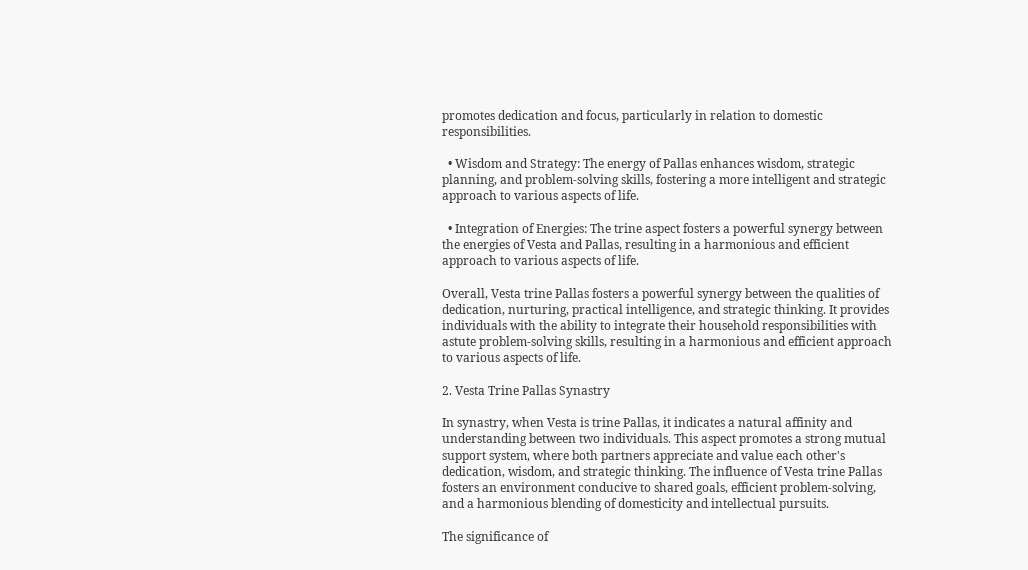promotes dedication and focus, particularly in relation to domestic responsibilities.

  • Wisdom and Strategy: The energy of Pallas enhances wisdom, strategic planning, and problem-solving skills, fostering a more intelligent and strategic approach to various aspects of life.

  • Integration of Energies: The trine aspect fosters a powerful synergy between the energies of Vesta and Pallas, resulting in a harmonious and efficient approach to various aspects of life.

Overall, Vesta trine Pallas fosters a powerful synergy between the qualities of dedication, nurturing, practical intelligence, and strategic thinking. It provides individuals with the ability to integrate their household responsibilities with astute problem-solving skills, resulting in a harmonious and efficient approach to various aspects of life.

2. Vesta Trine Pallas Synastry

In synastry, when Vesta is trine Pallas, it indicates a natural affinity and understanding between two individuals. This aspect promotes a strong mutual support system, where both partners appreciate and value each other's dedication, wisdom, and strategic thinking. The influence of Vesta trine Pallas fosters an environment conducive to shared goals, efficient problem-solving, and a harmonious blending of domesticity and intellectual pursuits.

The significance of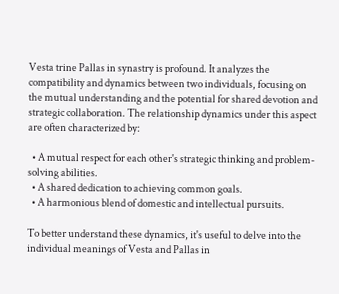Vesta trine Pallas in synastry is profound. It analyzes the compatibility and dynamics between two individuals, focusing on the mutual understanding and the potential for shared devotion and strategic collaboration. The relationship dynamics under this aspect are often characterized by:

  • A mutual respect for each other's strategic thinking and problem-solving abilities.
  • A shared dedication to achieving common goals.
  • A harmonious blend of domestic and intellectual pursuits.

To better understand these dynamics, it's useful to delve into the individual meanings of Vesta and Pallas in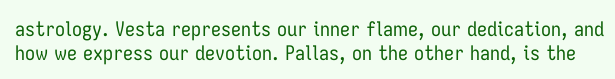astrology. Vesta represents our inner flame, our dedication, and how we express our devotion. Pallas, on the other hand, is the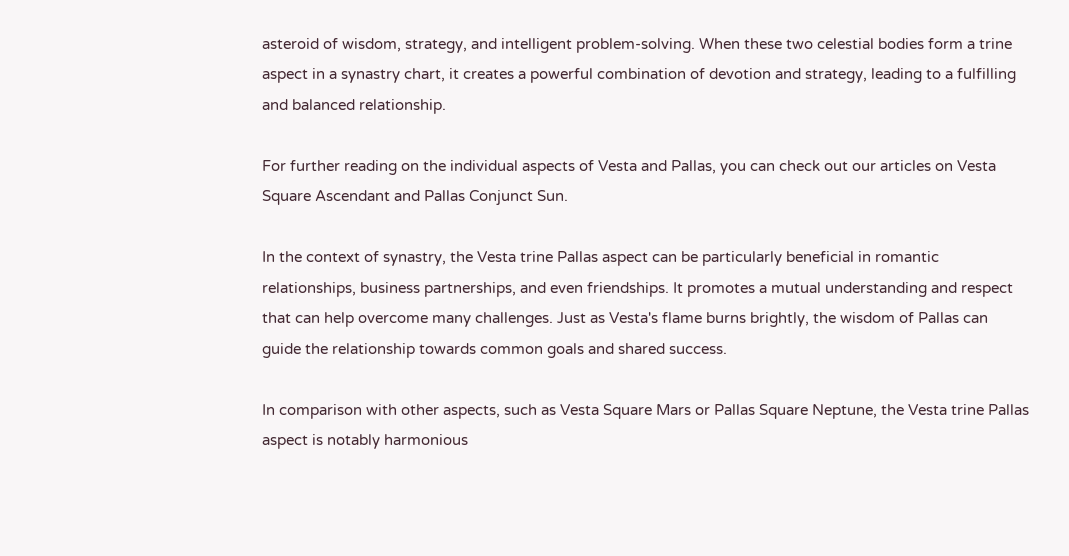asteroid of wisdom, strategy, and intelligent problem-solving. When these two celestial bodies form a trine aspect in a synastry chart, it creates a powerful combination of devotion and strategy, leading to a fulfilling and balanced relationship.

For further reading on the individual aspects of Vesta and Pallas, you can check out our articles on Vesta Square Ascendant and Pallas Conjunct Sun.

In the context of synastry, the Vesta trine Pallas aspect can be particularly beneficial in romantic relationships, business partnerships, and even friendships. It promotes a mutual understanding and respect that can help overcome many challenges. Just as Vesta's flame burns brightly, the wisdom of Pallas can guide the relationship towards common goals and shared success.

In comparison with other aspects, such as Vesta Square Mars or Pallas Square Neptune, the Vesta trine Pallas aspect is notably harmonious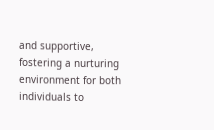and supportive, fostering a nurturing environment for both individuals to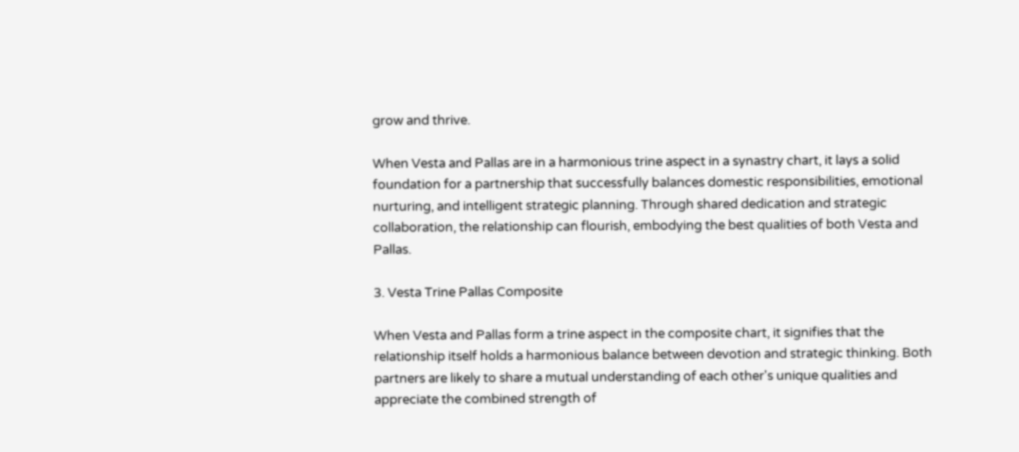grow and thrive.

When Vesta and Pallas are in a harmonious trine aspect in a synastry chart, it lays a solid foundation for a partnership that successfully balances domestic responsibilities, emotional nurturing, and intelligent strategic planning. Through shared dedication and strategic collaboration, the relationship can flourish, embodying the best qualities of both Vesta and Pallas.

3. Vesta Trine Pallas Composite

When Vesta and Pallas form a trine aspect in the composite chart, it signifies that the relationship itself holds a harmonious balance between devotion and strategic thinking. Both partners are likely to share a mutual understanding of each other's unique qualities and appreciate the combined strength of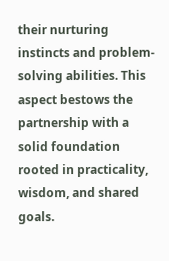their nurturing instincts and problem-solving abilities. This aspect bestows the partnership with a solid foundation rooted in practicality, wisdom, and shared goals.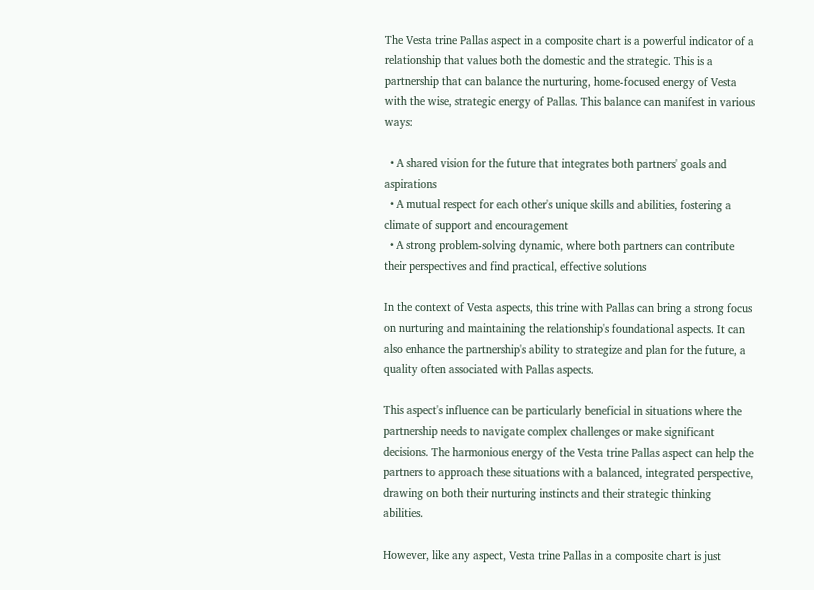The Vesta trine Pallas aspect in a composite chart is a powerful indicator of a relationship that values both the domestic and the strategic. This is a partnership that can balance the nurturing, home-focused energy of Vesta with the wise, strategic energy of Pallas. This balance can manifest in various ways:

  • A shared vision for the future that integrates both partners' goals and aspirations
  • A mutual respect for each other's unique skills and abilities, fostering a climate of support and encouragement
  • A strong problem-solving dynamic, where both partners can contribute their perspectives and find practical, effective solutions

In the context of Vesta aspects, this trine with Pallas can bring a strong focus on nurturing and maintaining the relationship's foundational aspects. It can also enhance the partnership's ability to strategize and plan for the future, a quality often associated with Pallas aspects.

This aspect's influence can be particularly beneficial in situations where the partnership needs to navigate complex challenges or make significant decisions. The harmonious energy of the Vesta trine Pallas aspect can help the partners to approach these situations with a balanced, integrated perspective, drawing on both their nurturing instincts and their strategic thinking abilities.

However, like any aspect, Vesta trine Pallas in a composite chart is just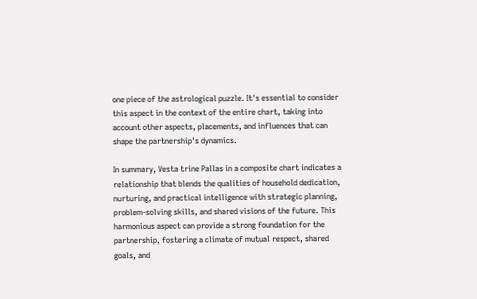one piece of the astrological puzzle. It's essential to consider this aspect in the context of the entire chart, taking into account other aspects, placements, and influences that can shape the partnership's dynamics.

In summary, Vesta trine Pallas in a composite chart indicates a relationship that blends the qualities of household dedication, nurturing, and practical intelligence with strategic planning, problem-solving skills, and shared visions of the future. This harmonious aspect can provide a strong foundation for the partnership, fostering a climate of mutual respect, shared goals, and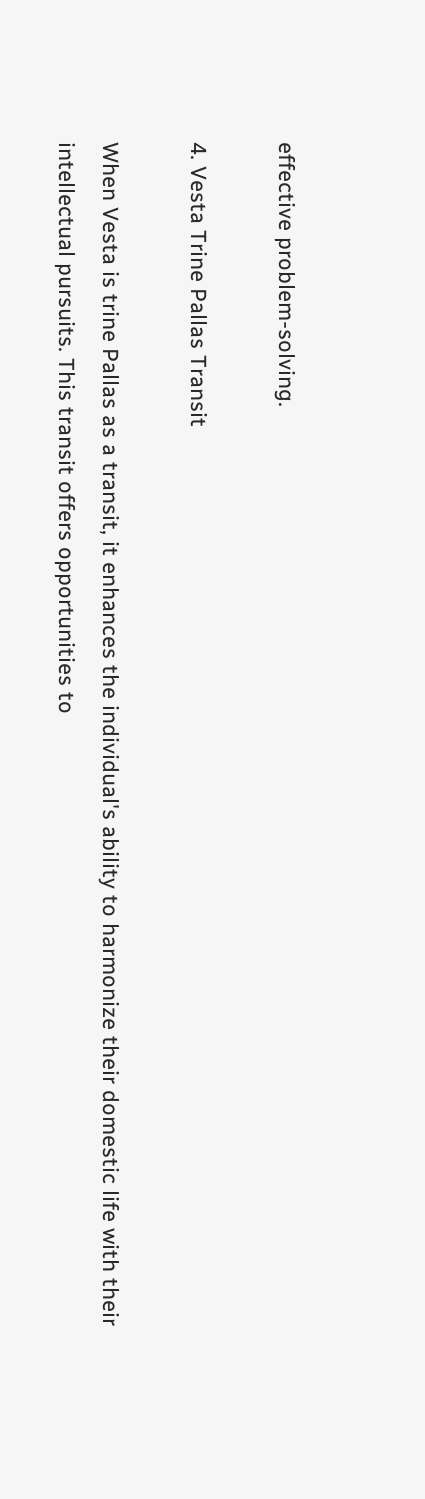effective problem-solving.

4. Vesta Trine Pallas Transit

When Vesta is trine Pallas as a transit, it enhances the individual's ability to harmonize their domestic life with their intellectual pursuits. This transit offers opportunities to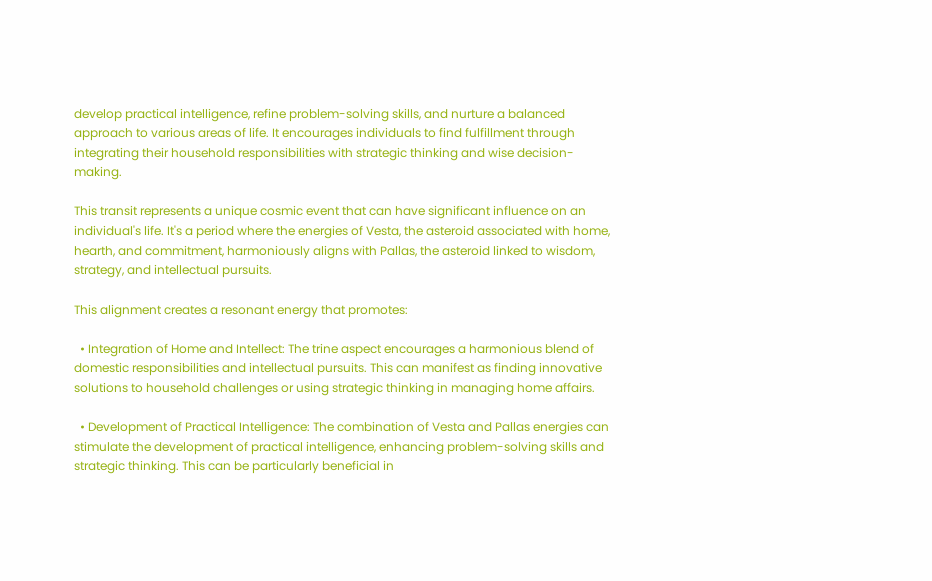develop practical intelligence, refine problem-solving skills, and nurture a balanced approach to various areas of life. It encourages individuals to find fulfillment through integrating their household responsibilities with strategic thinking and wise decision-making.

This transit represents a unique cosmic event that can have significant influence on an individual's life. It's a period where the energies of Vesta, the asteroid associated with home, hearth, and commitment, harmoniously aligns with Pallas, the asteroid linked to wisdom, strategy, and intellectual pursuits.

This alignment creates a resonant energy that promotes:

  • Integration of Home and Intellect: The trine aspect encourages a harmonious blend of domestic responsibilities and intellectual pursuits. This can manifest as finding innovative solutions to household challenges or using strategic thinking in managing home affairs.

  • Development of Practical Intelligence: The combination of Vesta and Pallas energies can stimulate the development of practical intelligence, enhancing problem-solving skills and strategic thinking. This can be particularly beneficial in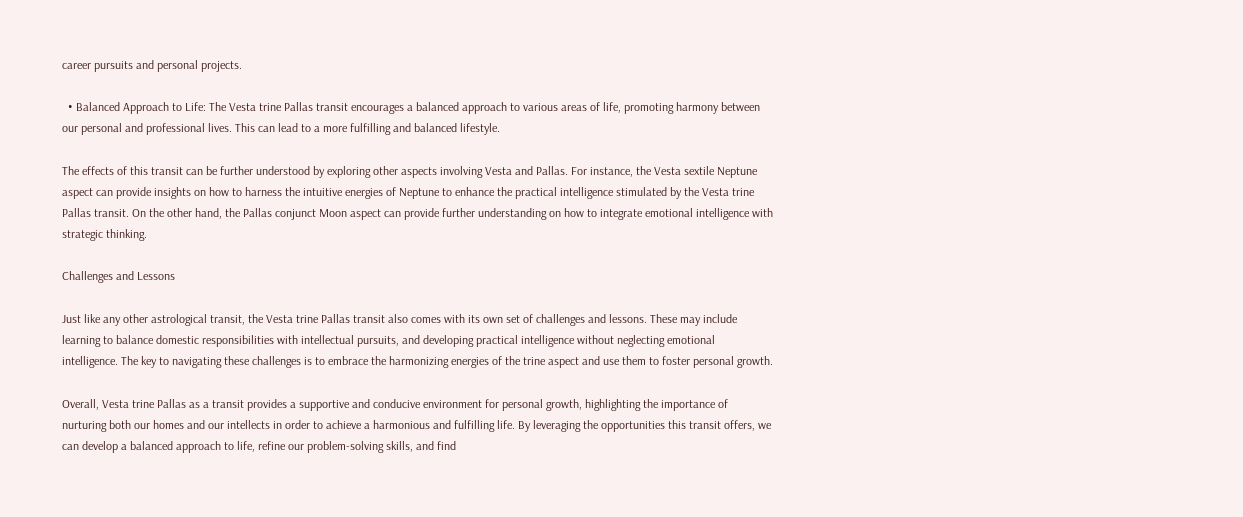career pursuits and personal projects.

  • Balanced Approach to Life: The Vesta trine Pallas transit encourages a balanced approach to various areas of life, promoting harmony between our personal and professional lives. This can lead to a more fulfilling and balanced lifestyle.

The effects of this transit can be further understood by exploring other aspects involving Vesta and Pallas. For instance, the Vesta sextile Neptune aspect can provide insights on how to harness the intuitive energies of Neptune to enhance the practical intelligence stimulated by the Vesta trine Pallas transit. On the other hand, the Pallas conjunct Moon aspect can provide further understanding on how to integrate emotional intelligence with strategic thinking.

Challenges and Lessons

Just like any other astrological transit, the Vesta trine Pallas transit also comes with its own set of challenges and lessons. These may include learning to balance domestic responsibilities with intellectual pursuits, and developing practical intelligence without neglecting emotional intelligence. The key to navigating these challenges is to embrace the harmonizing energies of the trine aspect and use them to foster personal growth.

Overall, Vesta trine Pallas as a transit provides a supportive and conducive environment for personal growth, highlighting the importance of nurturing both our homes and our intellects in order to achieve a harmonious and fulfilling life. By leveraging the opportunities this transit offers, we can develop a balanced approach to life, refine our problem-solving skills, and find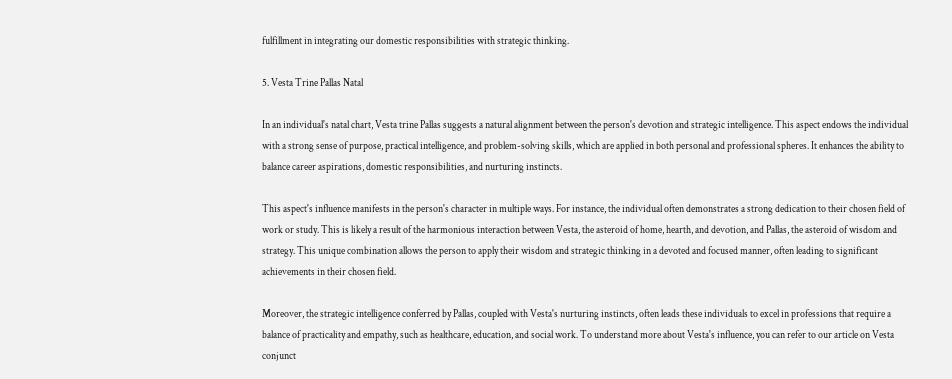fulfillment in integrating our domestic responsibilities with strategic thinking.

5. Vesta Trine Pallas Natal

In an individual's natal chart, Vesta trine Pallas suggests a natural alignment between the person's devotion and strategic intelligence. This aspect endows the individual with a strong sense of purpose, practical intelligence, and problem-solving skills, which are applied in both personal and professional spheres. It enhances the ability to balance career aspirations, domestic responsibilities, and nurturing instincts.

This aspect's influence manifests in the person's character in multiple ways. For instance, the individual often demonstrates a strong dedication to their chosen field of work or study. This is likely a result of the harmonious interaction between Vesta, the asteroid of home, hearth, and devotion, and Pallas, the asteroid of wisdom and strategy. This unique combination allows the person to apply their wisdom and strategic thinking in a devoted and focused manner, often leading to significant achievements in their chosen field.

Moreover, the strategic intelligence conferred by Pallas, coupled with Vesta's nurturing instincts, often leads these individuals to excel in professions that require a balance of practicality and empathy, such as healthcare, education, and social work. To understand more about Vesta's influence, you can refer to our article on Vesta conjunct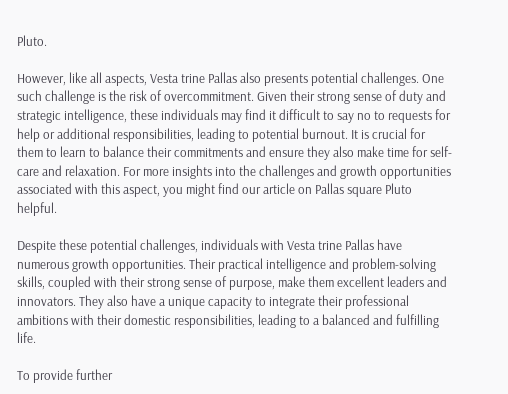Pluto.

However, like all aspects, Vesta trine Pallas also presents potential challenges. One such challenge is the risk of overcommitment. Given their strong sense of duty and strategic intelligence, these individuals may find it difficult to say no to requests for help or additional responsibilities, leading to potential burnout. It is crucial for them to learn to balance their commitments and ensure they also make time for self-care and relaxation. For more insights into the challenges and growth opportunities associated with this aspect, you might find our article on Pallas square Pluto helpful.

Despite these potential challenges, individuals with Vesta trine Pallas have numerous growth opportunities. Their practical intelligence and problem-solving skills, coupled with their strong sense of purpose, make them excellent leaders and innovators. They also have a unique capacity to integrate their professional ambitions with their domestic responsibilities, leading to a balanced and fulfilling life.

To provide further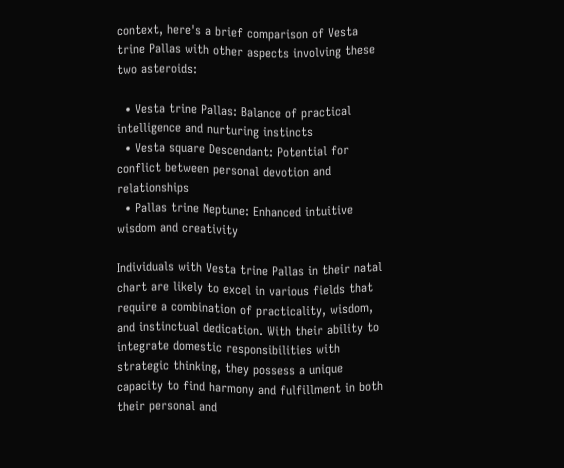context, here's a brief comparison of Vesta trine Pallas with other aspects involving these two asteroids:

  • Vesta trine Pallas: Balance of practical intelligence and nurturing instincts
  • Vesta square Descendant: Potential for conflict between personal devotion and relationships
  • Pallas trine Neptune: Enhanced intuitive wisdom and creativity

Individuals with Vesta trine Pallas in their natal chart are likely to excel in various fields that require a combination of practicality, wisdom, and instinctual dedication. With their ability to integrate domestic responsibilities with strategic thinking, they possess a unique capacity to find harmony and fulfillment in both their personal and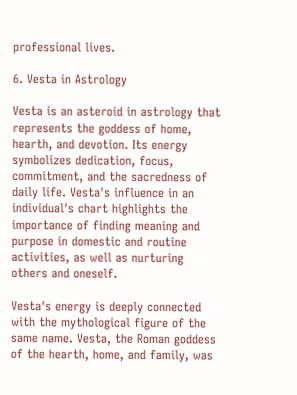professional lives.

6. Vesta in Astrology

Vesta is an asteroid in astrology that represents the goddess of home, hearth, and devotion. Its energy symbolizes dedication, focus, commitment, and the sacredness of daily life. Vesta's influence in an individual's chart highlights the importance of finding meaning and purpose in domestic and routine activities, as well as nurturing others and oneself.

Vesta's energy is deeply connected with the mythological figure of the same name. Vesta, the Roman goddess of the hearth, home, and family, was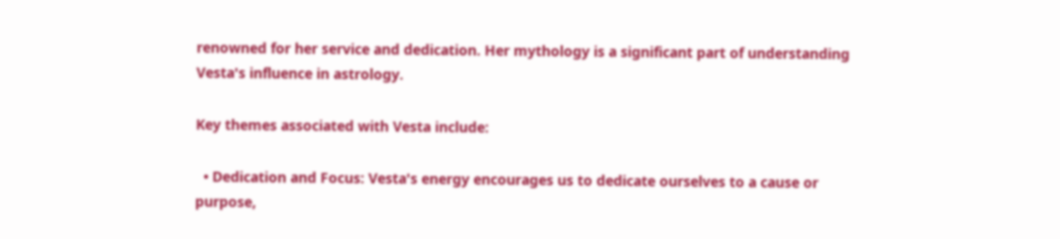renowned for her service and dedication. Her mythology is a significant part of understanding Vesta's influence in astrology.

Key themes associated with Vesta include:

  • Dedication and Focus: Vesta's energy encourages us to dedicate ourselves to a cause or purpose,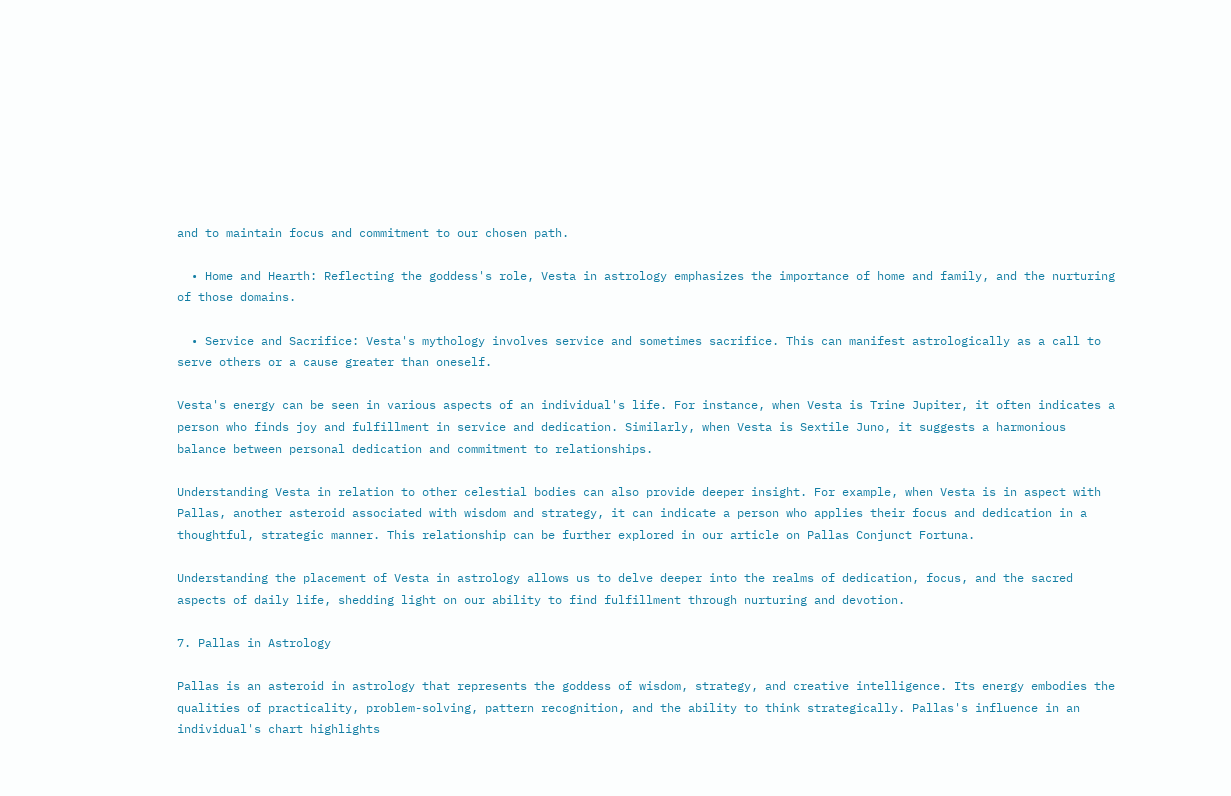and to maintain focus and commitment to our chosen path.

  • Home and Hearth: Reflecting the goddess's role, Vesta in astrology emphasizes the importance of home and family, and the nurturing of those domains.

  • Service and Sacrifice: Vesta's mythology involves service and sometimes sacrifice. This can manifest astrologically as a call to serve others or a cause greater than oneself.

Vesta's energy can be seen in various aspects of an individual's life. For instance, when Vesta is Trine Jupiter, it often indicates a person who finds joy and fulfillment in service and dedication. Similarly, when Vesta is Sextile Juno, it suggests a harmonious balance between personal dedication and commitment to relationships.

Understanding Vesta in relation to other celestial bodies can also provide deeper insight. For example, when Vesta is in aspect with Pallas, another asteroid associated with wisdom and strategy, it can indicate a person who applies their focus and dedication in a thoughtful, strategic manner. This relationship can be further explored in our article on Pallas Conjunct Fortuna.

Understanding the placement of Vesta in astrology allows us to delve deeper into the realms of dedication, focus, and the sacred aspects of daily life, shedding light on our ability to find fulfillment through nurturing and devotion.

7. Pallas in Astrology

Pallas is an asteroid in astrology that represents the goddess of wisdom, strategy, and creative intelligence. Its energy embodies the qualities of practicality, problem-solving, pattern recognition, and the ability to think strategically. Pallas's influence in an individual's chart highlights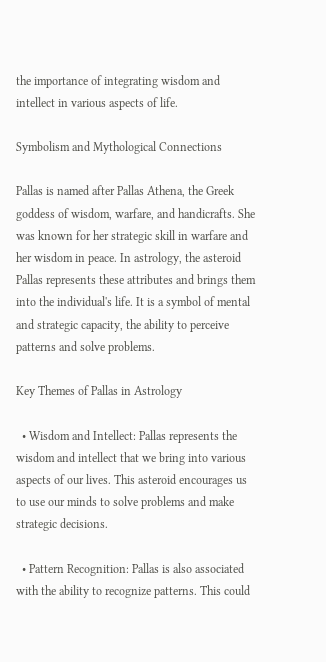the importance of integrating wisdom and intellect in various aspects of life.

Symbolism and Mythological Connections

Pallas is named after Pallas Athena, the Greek goddess of wisdom, warfare, and handicrafts. She was known for her strategic skill in warfare and her wisdom in peace. In astrology, the asteroid Pallas represents these attributes and brings them into the individual's life. It is a symbol of mental and strategic capacity, the ability to perceive patterns and solve problems.

Key Themes of Pallas in Astrology

  • Wisdom and Intellect: Pallas represents the wisdom and intellect that we bring into various aspects of our lives. This asteroid encourages us to use our minds to solve problems and make strategic decisions.

  • Pattern Recognition: Pallas is also associated with the ability to recognize patterns. This could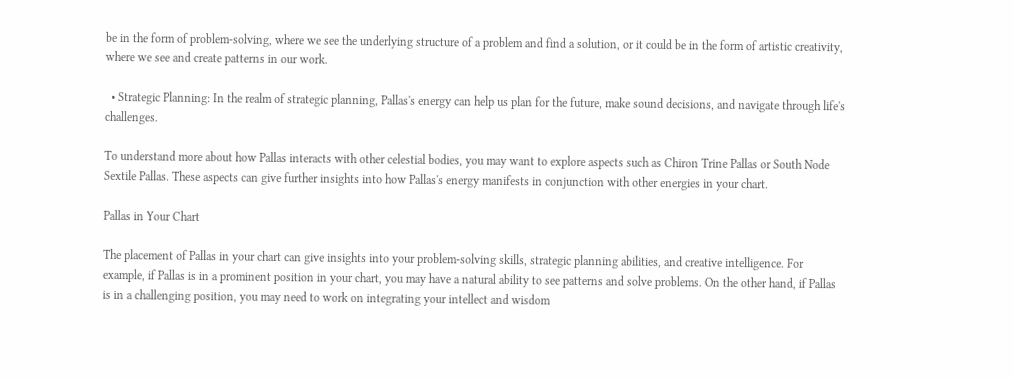be in the form of problem-solving, where we see the underlying structure of a problem and find a solution, or it could be in the form of artistic creativity, where we see and create patterns in our work.

  • Strategic Planning: In the realm of strategic planning, Pallas's energy can help us plan for the future, make sound decisions, and navigate through life's challenges.

To understand more about how Pallas interacts with other celestial bodies, you may want to explore aspects such as Chiron Trine Pallas or South Node Sextile Pallas. These aspects can give further insights into how Pallas's energy manifests in conjunction with other energies in your chart.

Pallas in Your Chart

The placement of Pallas in your chart can give insights into your problem-solving skills, strategic planning abilities, and creative intelligence. For example, if Pallas is in a prominent position in your chart, you may have a natural ability to see patterns and solve problems. On the other hand, if Pallas is in a challenging position, you may need to work on integrating your intellect and wisdom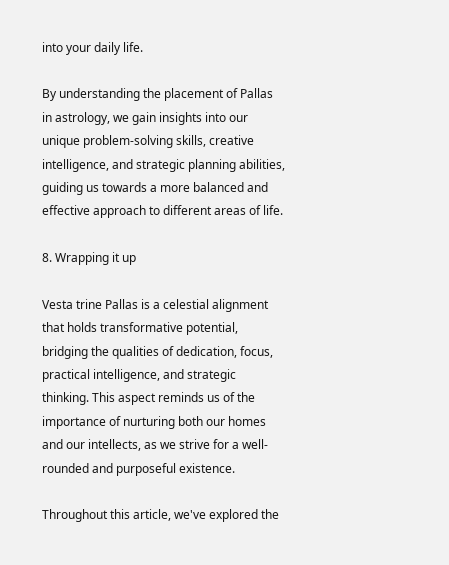into your daily life.

By understanding the placement of Pallas in astrology, we gain insights into our unique problem-solving skills, creative intelligence, and strategic planning abilities, guiding us towards a more balanced and effective approach to different areas of life.

8. Wrapping it up

Vesta trine Pallas is a celestial alignment that holds transformative potential, bridging the qualities of dedication, focus, practical intelligence, and strategic thinking. This aspect reminds us of the importance of nurturing both our homes and our intellects, as we strive for a well-rounded and purposeful existence.

Throughout this article, we've explored the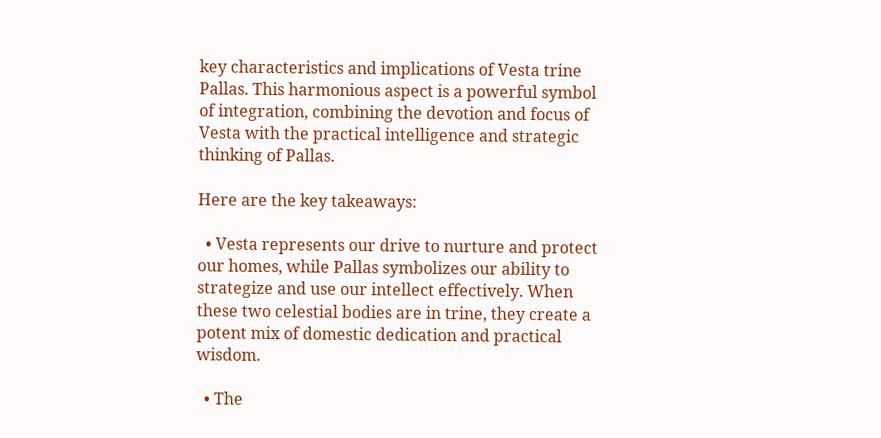key characteristics and implications of Vesta trine Pallas. This harmonious aspect is a powerful symbol of integration, combining the devotion and focus of Vesta with the practical intelligence and strategic thinking of Pallas.

Here are the key takeaways:

  • Vesta represents our drive to nurture and protect our homes, while Pallas symbolizes our ability to strategize and use our intellect effectively. When these two celestial bodies are in trine, they create a potent mix of domestic dedication and practical wisdom.

  • The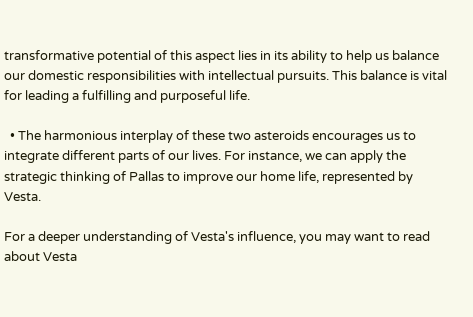transformative potential of this aspect lies in its ability to help us balance our domestic responsibilities with intellectual pursuits. This balance is vital for leading a fulfilling and purposeful life.

  • The harmonious interplay of these two asteroids encourages us to integrate different parts of our lives. For instance, we can apply the strategic thinking of Pallas to improve our home life, represented by Vesta.

For a deeper understanding of Vesta's influence, you may want to read about Vesta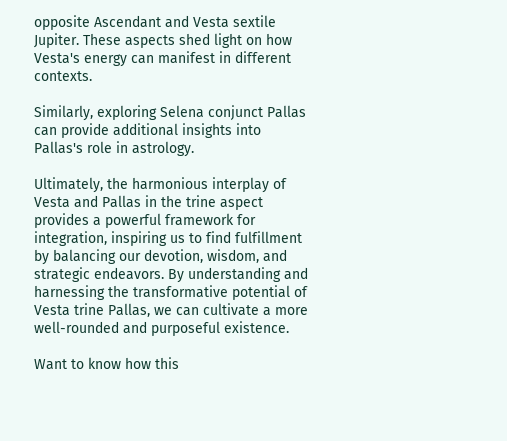opposite Ascendant and Vesta sextile Jupiter. These aspects shed light on how Vesta's energy can manifest in different contexts.

Similarly, exploring Selena conjunct Pallas can provide additional insights into Pallas's role in astrology.

Ultimately, the harmonious interplay of Vesta and Pallas in the trine aspect provides a powerful framework for integration, inspiring us to find fulfillment by balancing our devotion, wisdom, and strategic endeavors. By understanding and harnessing the transformative potential of Vesta trine Pallas, we can cultivate a more well-rounded and purposeful existence.

Want to know how this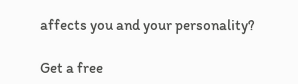affects you and your personality?

Get a free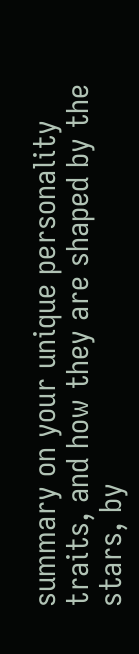summary on your unique personality traits, and how they are shaped by the stars, by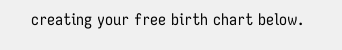creating your free birth chart below.